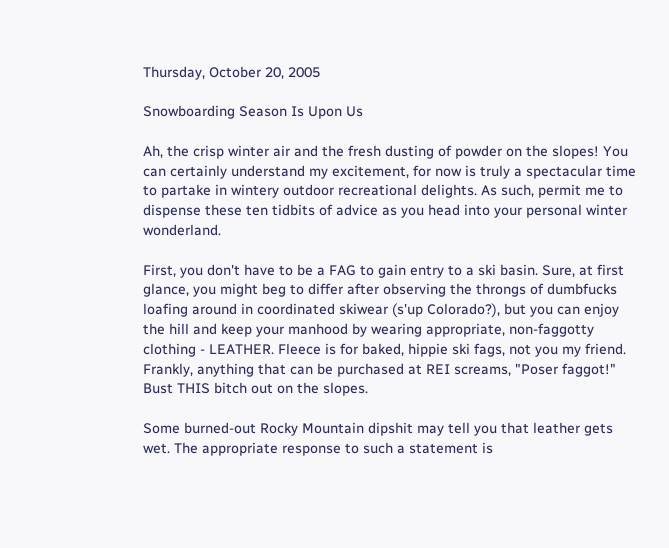Thursday, October 20, 2005

Snowboarding Season Is Upon Us

Ah, the crisp winter air and the fresh dusting of powder on the slopes! You can certainly understand my excitement, for now is truly a spectacular time to partake in wintery outdoor recreational delights. As such, permit me to dispense these ten tidbits of advice as you head into your personal winter wonderland.

First, you don't have to be a FAG to gain entry to a ski basin. Sure, at first glance, you might beg to differ after observing the throngs of dumbfucks loafing around in coordinated skiwear (s'up Colorado?), but you can enjoy the hill and keep your manhood by wearing appropriate, non-faggotty clothing - LEATHER. Fleece is for baked, hippie ski fags, not you my friend. Frankly, anything that can be purchased at REI screams, "Poser faggot!" Bust THIS bitch out on the slopes.

Some burned-out Rocky Mountain dipshit may tell you that leather gets wet. The appropriate response to such a statement is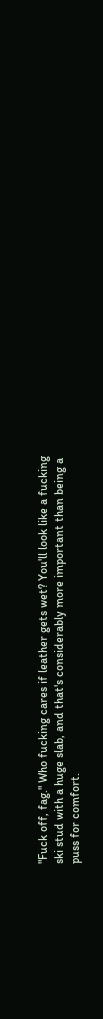"Fuck off, fag." Who fucking cares if leather gets wet? You'll look like a fucking ski stud with a huge slab, and that's considerably more important than being a puss for comfort.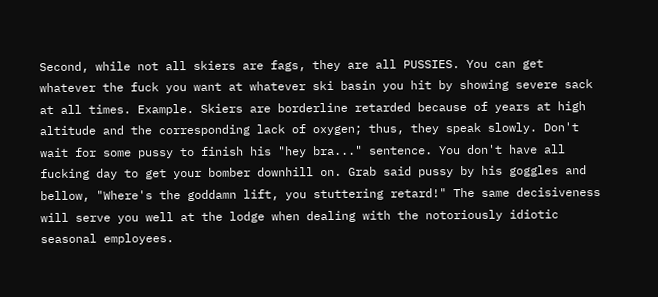Second, while not all skiers are fags, they are all PUSSIES. You can get whatever the fuck you want at whatever ski basin you hit by showing severe sack at all times. Example. Skiers are borderline retarded because of years at high altitude and the corresponding lack of oxygen; thus, they speak slowly. Don't wait for some pussy to finish his "hey bra..." sentence. You don't have all fucking day to get your bomber downhill on. Grab said pussy by his goggles and bellow, "Where's the goddamn lift, you stuttering retard!" The same decisiveness will serve you well at the lodge when dealing with the notoriously idiotic seasonal employees.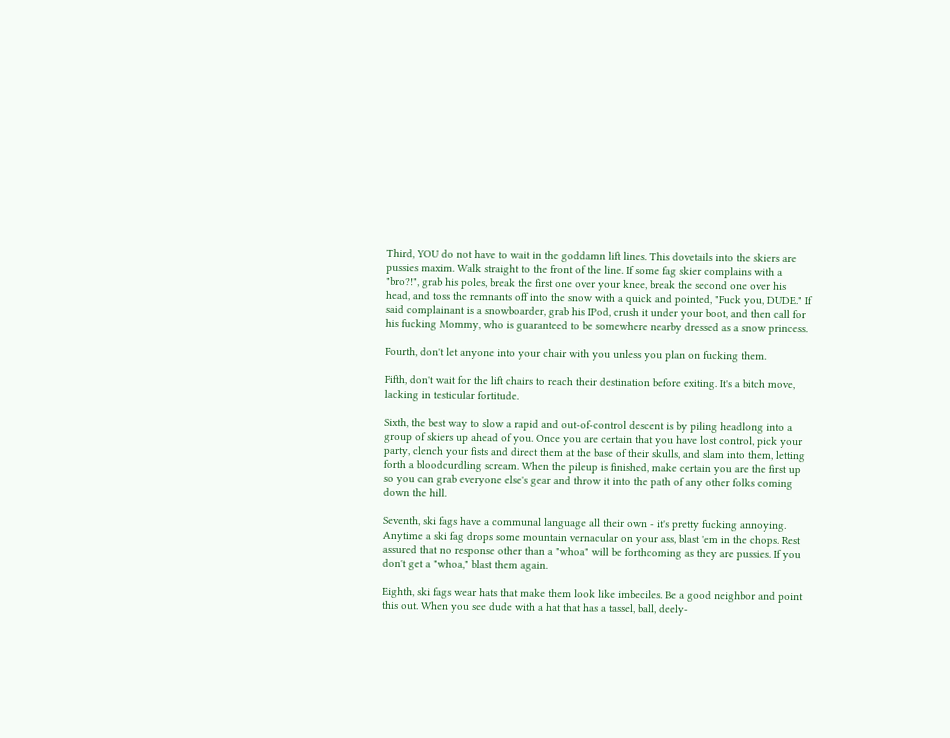Third, YOU do not have to wait in the goddamn lift lines. This dovetails into the skiers are pussies maxim. Walk straight to the front of the line. If some fag skier complains with a "bro?!", grab his poles, break the first one over your knee, break the second one over his head, and toss the remnants off into the snow with a quick and pointed, "Fuck you, DUDE." If said complainant is a snowboarder, grab his IPod, crush it under your boot, and then call for his fucking Mommy, who is guaranteed to be somewhere nearby dressed as a snow princess.

Fourth, don't let anyone into your chair with you unless you plan on fucking them.

Fifth, don't wait for the lift chairs to reach their destination before exiting. It's a bitch move, lacking in testicular fortitude.

Sixth, the best way to slow a rapid and out-of-control descent is by piling headlong into a group of skiers up ahead of you. Once you are certain that you have lost control, pick your party, clench your fists and direct them at the base of their skulls, and slam into them, letting forth a bloodcurdling scream. When the pileup is finished, make certain you are the first up so you can grab everyone else's gear and throw it into the path of any other folks coming down the hill.

Seventh, ski fags have a communal language all their own - it's pretty fucking annoying. Anytime a ski fag drops some mountain vernacular on your ass, blast 'em in the chops. Rest assured that no response other than a "whoa" will be forthcoming as they are pussies. If you don't get a "whoa," blast them again.

Eighth, ski fags wear hats that make them look like imbeciles. Be a good neighbor and point this out. When you see dude with a hat that has a tassel, ball, deely-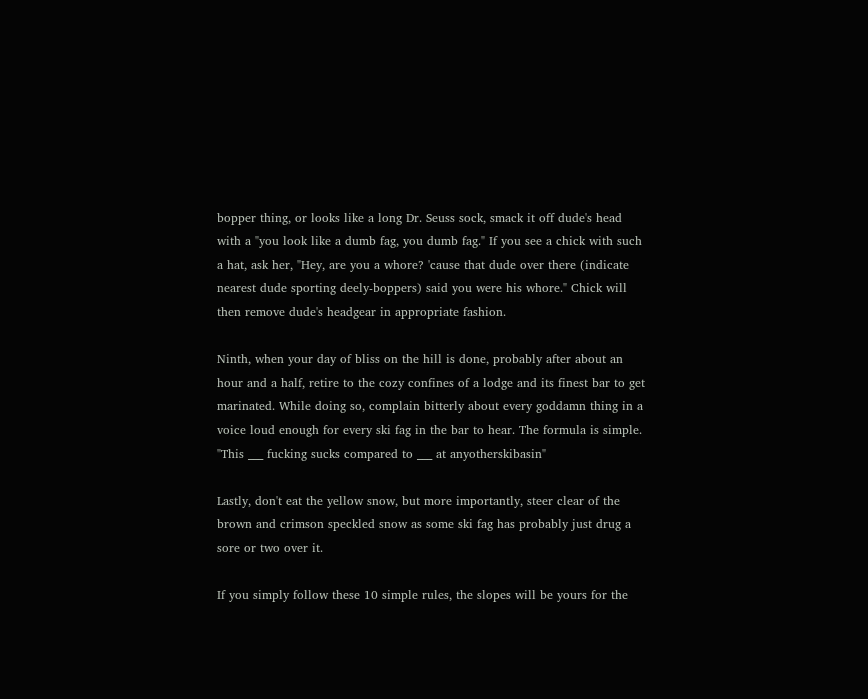bopper thing, or looks like a long Dr. Seuss sock, smack it off dude's head with a "you look like a dumb fag, you dumb fag." If you see a chick with such a hat, ask her, "Hey, are you a whore? 'cause that dude over there (indicate nearest dude sporting deely-boppers) said you were his whore." Chick will then remove dude's headgear in appropriate fashion.

Ninth, when your day of bliss on the hill is done, probably after about an hour and a half, retire to the cozy confines of a lodge and its finest bar to get marinated. While doing so, complain bitterly about every goddamn thing in a voice loud enough for every ski fag in the bar to hear. The formula is simple. "This ___ fucking sucks compared to ___ at anyotherskibasin"

Lastly, don't eat the yellow snow, but more importantly, steer clear of the brown and crimson speckled snow as some ski fag has probably just drug a sore or two over it.

If you simply follow these 10 simple rules, the slopes will be yours for the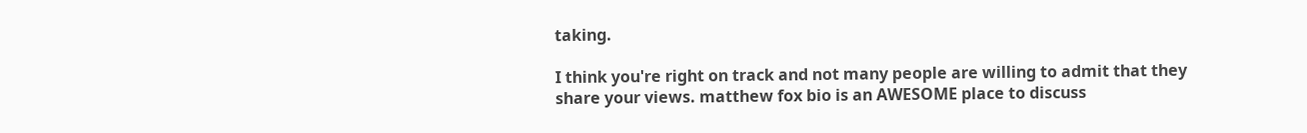taking.

I think you're right on track and not many people are willing to admit that they share your views. matthew fox bio is an AWESOME place to discuss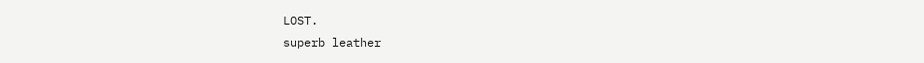LOST.
superb leather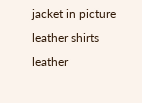jacket in picture
leather shirts
leather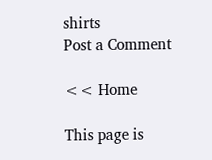shirts
Post a Comment

<< Home

This page is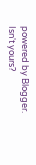powered by Blogger. Isn't yours?